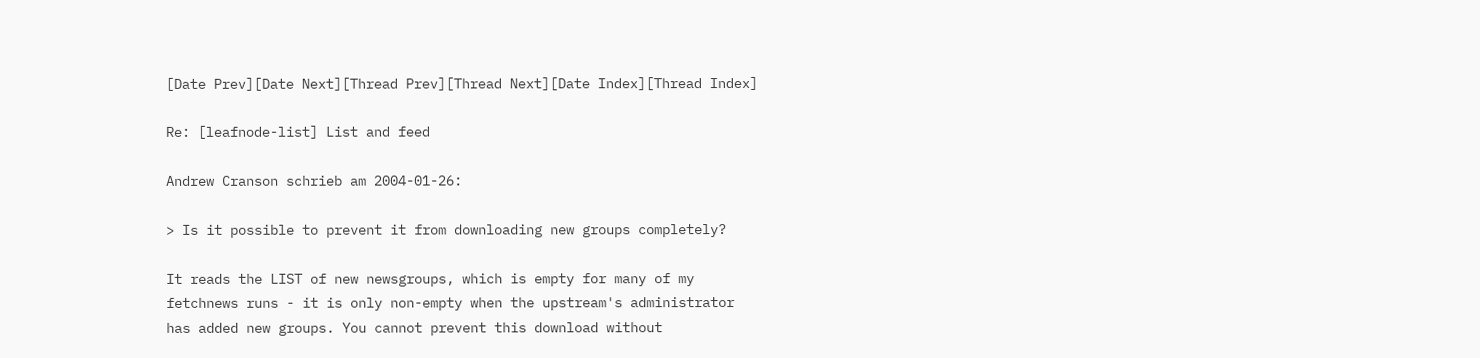[Date Prev][Date Next][Thread Prev][Thread Next][Date Index][Thread Index]

Re: [leafnode-list] List and feed

Andrew Cranson schrieb am 2004-01-26:

> Is it possible to prevent it from downloading new groups completely?

It reads the LIST of new newsgroups, which is empty for many of my
fetchnews runs - it is only non-empty when the upstream's administrator
has added new groups. You cannot prevent this download without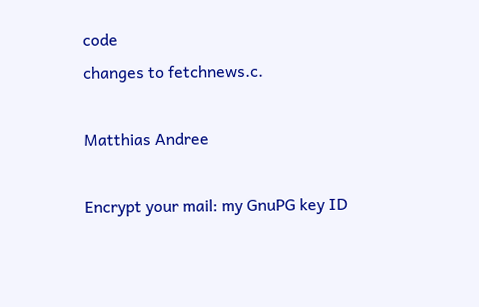code
changes to fetchnews.c.

Matthias Andree

Encrypt your mail: my GnuPG key ID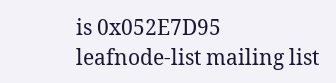is 0x052E7D95
leafnode-list mailing list